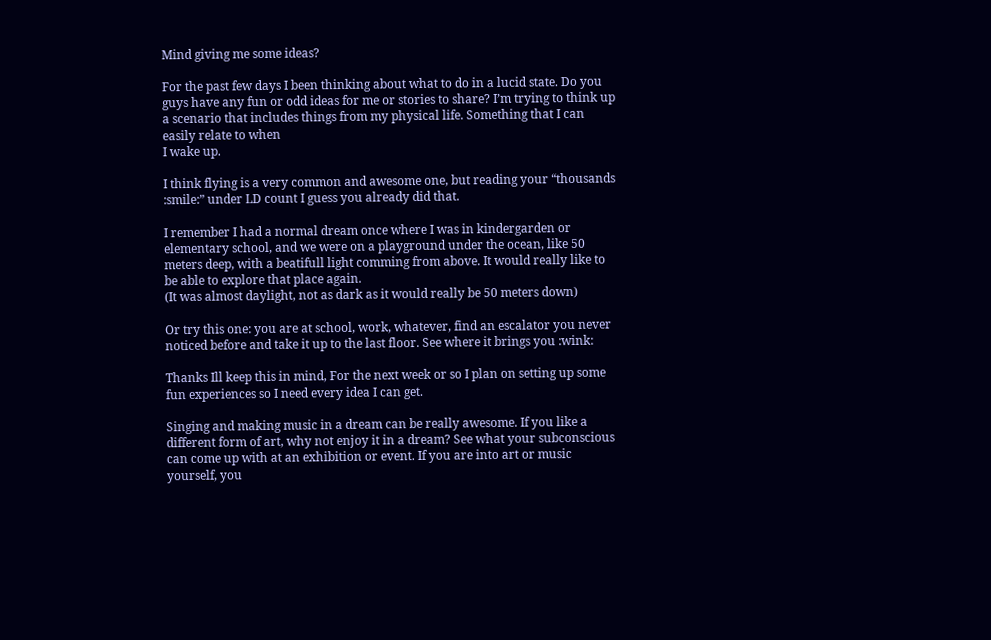Mind giving me some ideas?

For the past few days I been thinking about what to do in a lucid state. Do you guys have any fun or odd ideas for me or stories to share? I’m trying to think up a scenario that includes things from my physical life. Something that I can easily relate to when
I wake up.

I think flying is a very common and awesome one, but reading your “thousands :smile:” under LD count I guess you already did that.

I remember I had a normal dream once where I was in kindergarden or elementary school, and we were on a playground under the ocean, like 50 meters deep, with a beatifull light comming from above. It would really like to be able to explore that place again.
(It was almost daylight, not as dark as it would really be 50 meters down)

Or try this one: you are at school, work, whatever, find an escalator you never noticed before and take it up to the last floor. See where it brings you :wink:

Thanks Ill keep this in mind, For the next week or so I plan on setting up some fun experiences so I need every idea I can get.

Singing and making music in a dream can be really awesome. If you like a different form of art, why not enjoy it in a dream? See what your subconscious can come up with at an exhibition or event. If you are into art or music yourself, you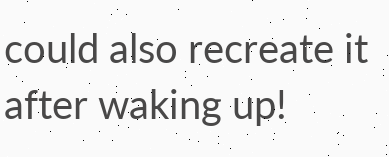could also recreate it after waking up!